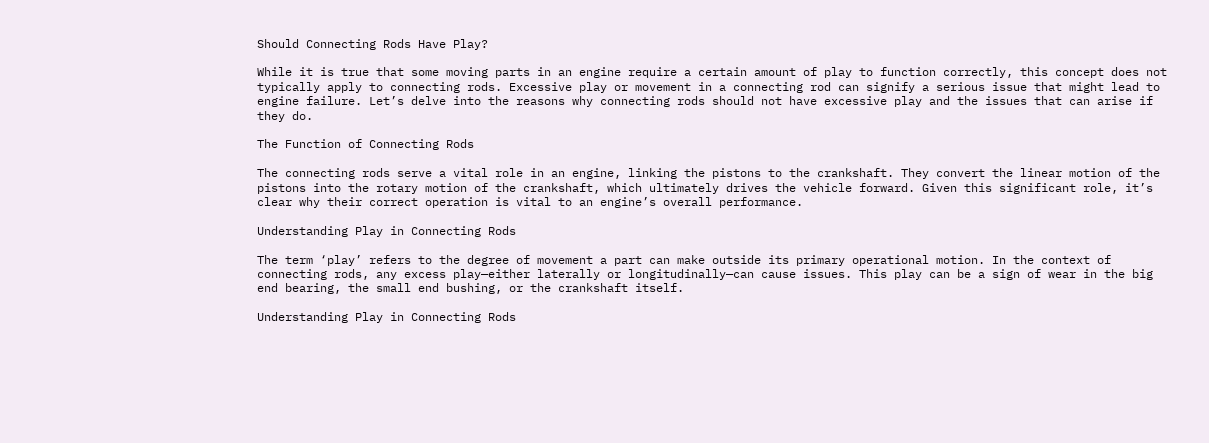Should Connecting Rods Have Play?

While it is true that some moving parts in an engine require a certain amount of play to function correctly, this concept does not typically apply to connecting rods. Excessive play or movement in a connecting rod can signify a serious issue that might lead to engine failure. Let’s delve into the reasons why connecting rods should not have excessive play and the issues that can arise if they do.

The Function of Connecting Rods

The connecting rods serve a vital role in an engine, linking the pistons to the crankshaft. They convert the linear motion of the pistons into the rotary motion of the crankshaft, which ultimately drives the vehicle forward. Given this significant role, it’s clear why their correct operation is vital to an engine’s overall performance.

Understanding Play in Connecting Rods

The term ‘play’ refers to the degree of movement a part can make outside its primary operational motion. In the context of connecting rods, any excess play—either laterally or longitudinally—can cause issues. This play can be a sign of wear in the big end bearing, the small end bushing, or the crankshaft itself.

Understanding Play in Connecting Rods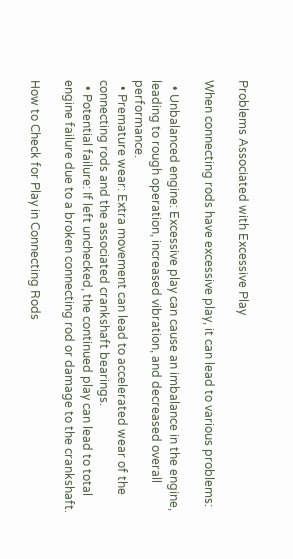Problems Associated with Excessive Play

When connecting rods have excessive play, it can lead to various problems:

  • Unbalanced engine: Excessive play can cause an imbalance in the engine, leading to rough operation, increased vibration, and decreased overall performance.
  • Premature wear: Extra movement can lead to accelerated wear of the connecting rods and the associated crankshaft bearings.
  • Potential failure: If left unchecked, the continued play can lead to total engine failure due to a broken connecting rod or damage to the crankshaft.

How to Check for Play in Connecting Rods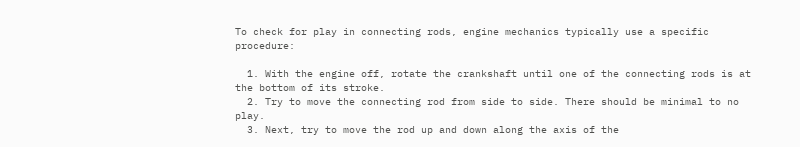To check for play in connecting rods, engine mechanics typically use a specific procedure:

  1. With the engine off, rotate the crankshaft until one of the connecting rods is at the bottom of its stroke.
  2. Try to move the connecting rod from side to side. There should be minimal to no play.
  3. Next, try to move the rod up and down along the axis of the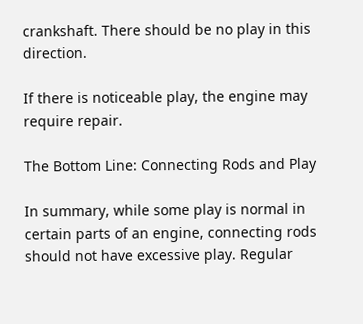crankshaft. There should be no play in this direction.

If there is noticeable play, the engine may require repair.

The Bottom Line: Connecting Rods and Play

In summary, while some play is normal in certain parts of an engine, connecting rods should not have excessive play. Regular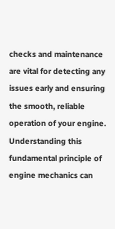checks and maintenance are vital for detecting any issues early and ensuring the smooth, reliable operation of your engine. Understanding this fundamental principle of engine mechanics can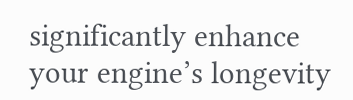significantly enhance your engine’s longevity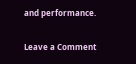and performance.

Leave a Comment